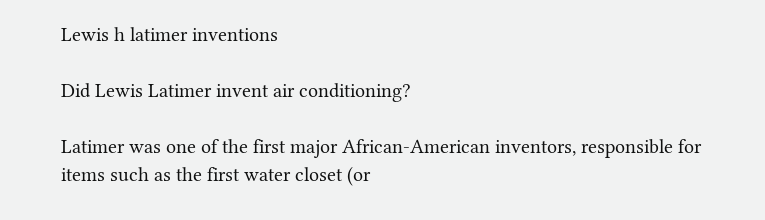Lewis h latimer inventions

Did Lewis Latimer invent air conditioning?

Latimer was one of the first major African-American inventors, responsible for items such as the first water closet (or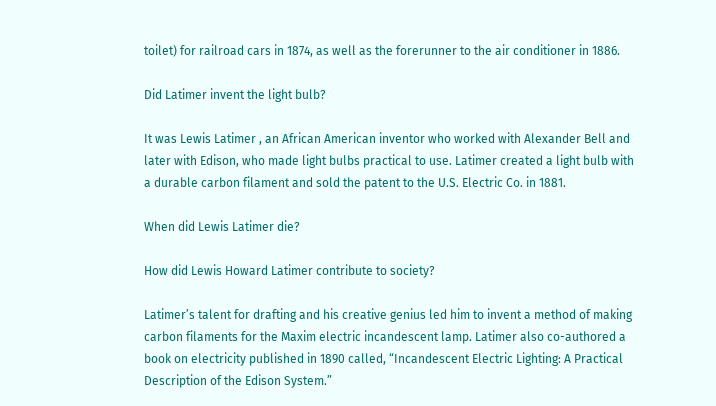toilet) for railroad cars in 1874, as well as the forerunner to the air conditioner in 1886.

Did Latimer invent the light bulb?

It was Lewis Latimer , an African American inventor who worked with Alexander Bell and later with Edison, who made light bulbs practical to use. Latimer created a light bulb with a durable carbon filament and sold the patent to the U.S. Electric Co. in 1881.

When did Lewis Latimer die?

How did Lewis Howard Latimer contribute to society?

Latimer’s talent for drafting and his creative genius led him to invent a method of making carbon filaments for the Maxim electric incandescent lamp. Latimer also co-authored a book on electricity published in 1890 called, “Incandescent Electric Lighting: A Practical Description of the Edison System.”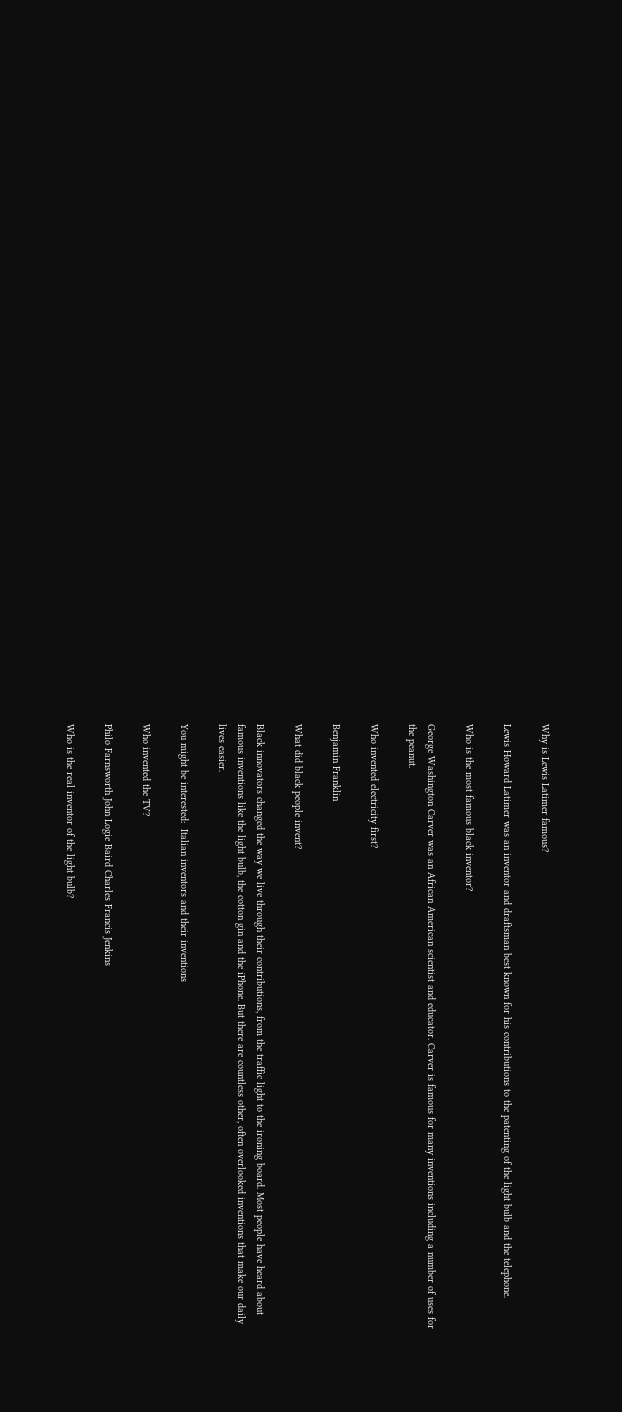Why is Lewis Latimer famous?

Lewis Howard Latimer was an inventor and draftsman best known for his contributions to the patenting of the light bulb and the telephone.

Who is the most famous black inventor?

George Washington Carver was an African American scientist and educator. Carver is famous for many inventions including a number of uses for the peanut.

Who invented electricity first?

Benjamin Franklin

What did black people invent?

Black innovators changed the way we live through their contributions, from the traffic light to the ironing board. Most people have heard about famous inventions like the light bulb, the cotton gin and the iPhone. But there are countless other, often overlooked inventions that make our daily lives easier.

You might be interested:  Italian inventors and their inventions

Who invented the TV?

Philo Farnsworth John Logie Baird Charles Francis Jenkins

Who is the real inventor of the light bulb?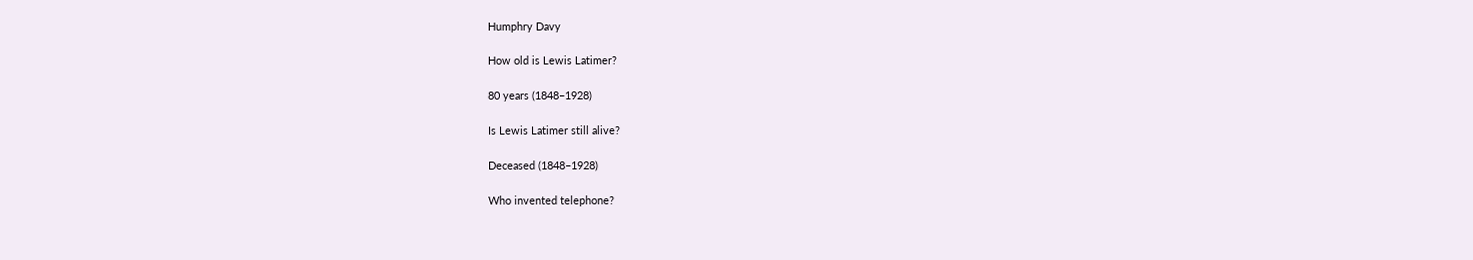Humphry Davy

How old is Lewis Latimer?

80 years (1848–1928)

Is Lewis Latimer still alive?

Deceased (1848–1928)

Who invented telephone?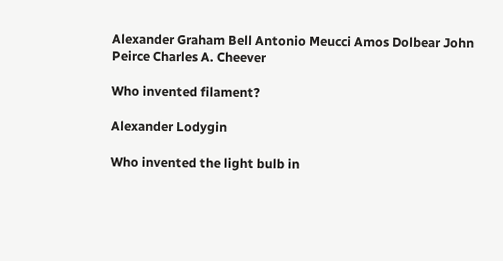Alexander Graham Bell Antonio Meucci Amos Dolbear John Peirce Charles A. Cheever

Who invented filament?

Alexander Lodygin

Who invented the light bulb in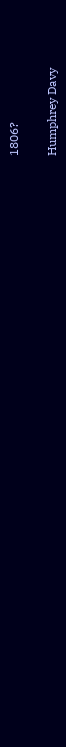1806?

Humphrey Davy